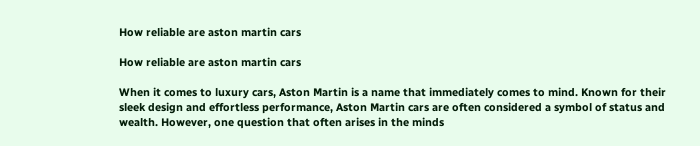How reliable are aston martin cars

How reliable are aston martin cars

When it comes to luxury cars, Aston Martin is a name that immediately comes to mind. Known for their sleek design and effortless performance, Aston Martin cars are often considered a symbol of status and wealth. However, one question that often arises in the minds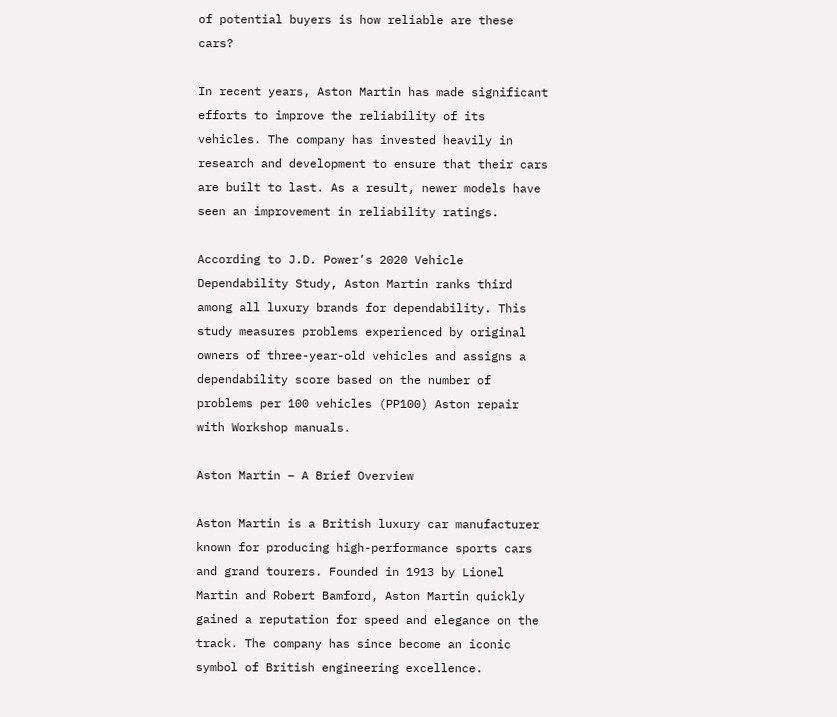of potential buyers is how reliable are these cars?

In recent years, Aston Martin has made significant efforts to improve the reliability of its vehicles. The company has invested heavily in research and development to ensure that their cars are built to last. As a result, newer models have seen an improvement in reliability ratings.

According to J.D. Power’s 2020 Vehicle Dependability Study, Aston Martin ranks third among all luxury brands for dependability. This study measures problems experienced by original owners of three-year-old vehicles and assigns a dependability score based on the number of problems per 100 vehicles (PP100) Aston repair with Workshop manuals.

Aston Martin – A Brief Overview

Aston Martin is a British luxury car manufacturer known for producing high-performance sports cars and grand tourers. Founded in 1913 by Lionel Martin and Robert Bamford, Aston Martin quickly gained a reputation for speed and elegance on the track. The company has since become an iconic symbol of British engineering excellence.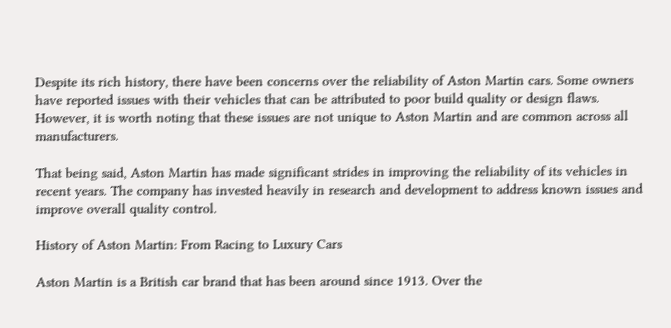Despite its rich history, there have been concerns over the reliability of Aston Martin cars. Some owners have reported issues with their vehicles that can be attributed to poor build quality or design flaws. However, it is worth noting that these issues are not unique to Aston Martin and are common across all manufacturers.

That being said, Aston Martin has made significant strides in improving the reliability of its vehicles in recent years. The company has invested heavily in research and development to address known issues and improve overall quality control.

History of Aston Martin: From Racing to Luxury Cars

Aston Martin is a British car brand that has been around since 1913. Over the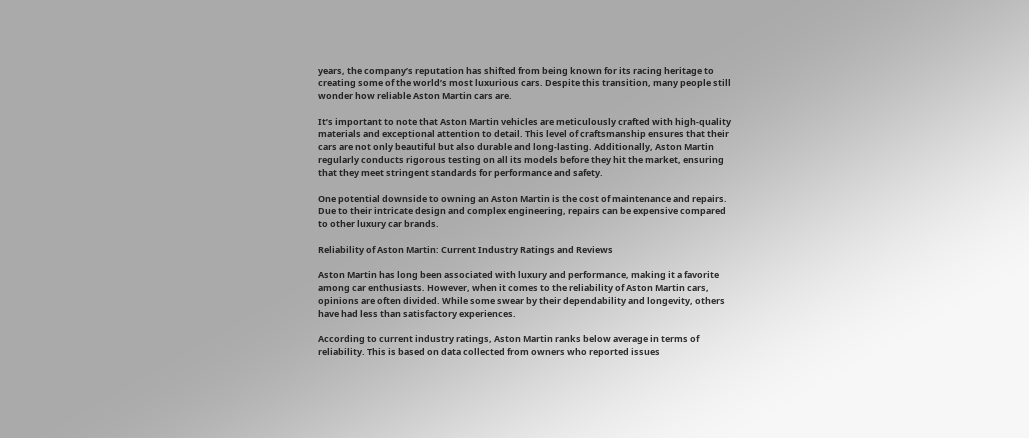years, the company’s reputation has shifted from being known for its racing heritage to creating some of the world’s most luxurious cars. Despite this transition, many people still wonder how reliable Aston Martin cars are.

It’s important to note that Aston Martin vehicles are meticulously crafted with high-quality materials and exceptional attention to detail. This level of craftsmanship ensures that their cars are not only beautiful but also durable and long-lasting. Additionally, Aston Martin regularly conducts rigorous testing on all its models before they hit the market, ensuring that they meet stringent standards for performance and safety.

One potential downside to owning an Aston Martin is the cost of maintenance and repairs. Due to their intricate design and complex engineering, repairs can be expensive compared to other luxury car brands.

Reliability of Aston Martin: Current Industry Ratings and Reviews

Aston Martin has long been associated with luxury and performance, making it a favorite among car enthusiasts. However, when it comes to the reliability of Aston Martin cars, opinions are often divided. While some swear by their dependability and longevity, others have had less than satisfactory experiences.

According to current industry ratings, Aston Martin ranks below average in terms of reliability. This is based on data collected from owners who reported issues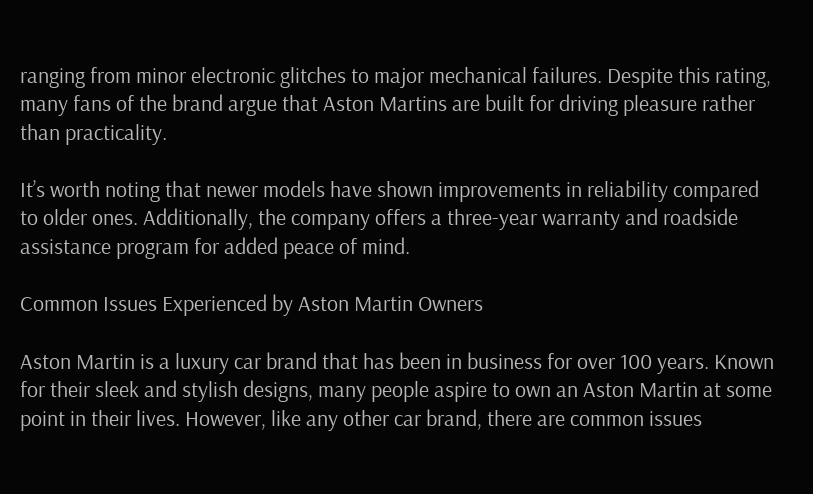ranging from minor electronic glitches to major mechanical failures. Despite this rating, many fans of the brand argue that Aston Martins are built for driving pleasure rather than practicality.

It’s worth noting that newer models have shown improvements in reliability compared to older ones. Additionally, the company offers a three-year warranty and roadside assistance program for added peace of mind.

Common Issues Experienced by Aston Martin Owners

Aston Martin is a luxury car brand that has been in business for over 100 years. Known for their sleek and stylish designs, many people aspire to own an Aston Martin at some point in their lives. However, like any other car brand, there are common issues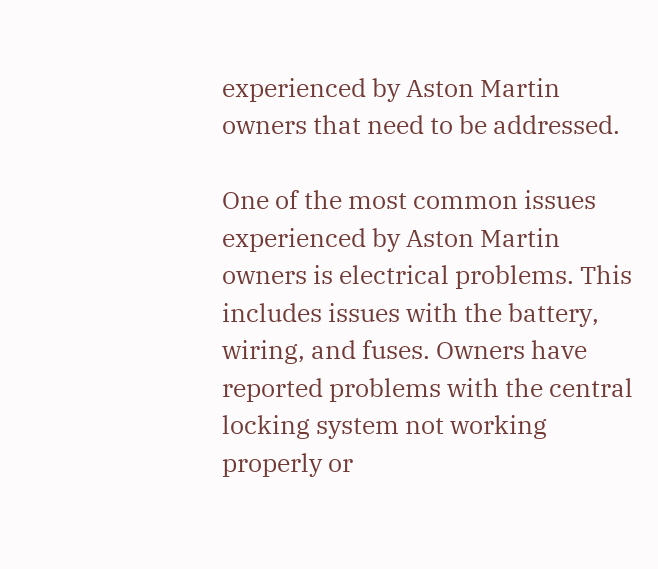experienced by Aston Martin owners that need to be addressed.

One of the most common issues experienced by Aston Martin owners is electrical problems. This includes issues with the battery, wiring, and fuses. Owners have reported problems with the central locking system not working properly or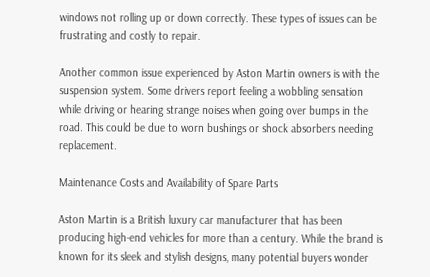windows not rolling up or down correctly. These types of issues can be frustrating and costly to repair.

Another common issue experienced by Aston Martin owners is with the suspension system. Some drivers report feeling a wobbling sensation while driving or hearing strange noises when going over bumps in the road. This could be due to worn bushings or shock absorbers needing replacement.

Maintenance Costs and Availability of Spare Parts

Aston Martin is a British luxury car manufacturer that has been producing high-end vehicles for more than a century. While the brand is known for its sleek and stylish designs, many potential buyers wonder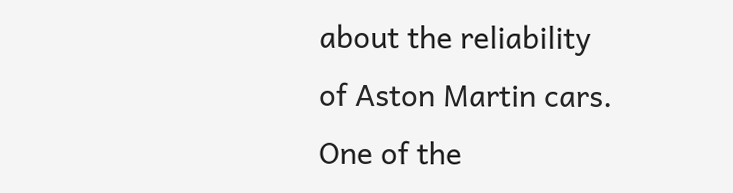about the reliability of Aston Martin cars. One of the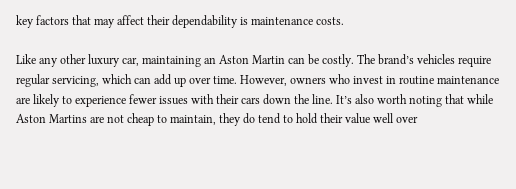key factors that may affect their dependability is maintenance costs.

Like any other luxury car, maintaining an Aston Martin can be costly. The brand’s vehicles require regular servicing, which can add up over time. However, owners who invest in routine maintenance are likely to experience fewer issues with their cars down the line. It’s also worth noting that while Aston Martins are not cheap to maintain, they do tend to hold their value well over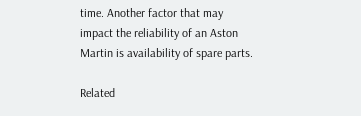time. Another factor that may impact the reliability of an Aston Martin is availability of spare parts.

Related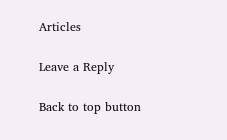Articles

Leave a Reply

Back to top button